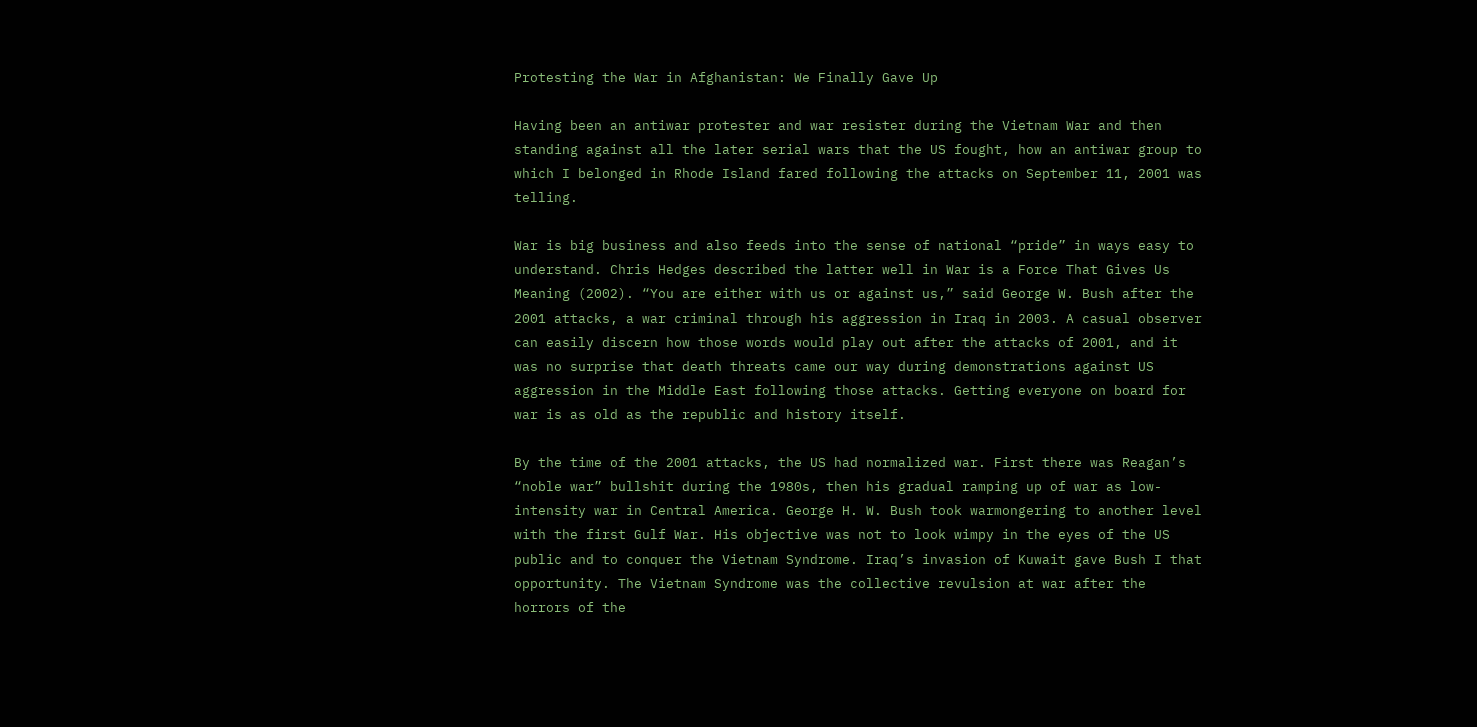Protesting the War in Afghanistan: We Finally Gave Up

Having been an antiwar protester and war resister during the Vietnam War and then standing against all the later serial wars that the US fought, how an antiwar group to which I belonged in Rhode Island fared following the attacks on September 11, 2001 was telling.

War is big business and also feeds into the sense of national “pride” in ways easy to understand. Chris Hedges described the latter well in War is a Force That Gives Us Meaning (2002). “You are either with us or against us,” said George W. Bush after the 2001 attacks, a war criminal through his aggression in Iraq in 2003. A casual observer can easily discern how those words would play out after the attacks of 2001, and it was no surprise that death threats came our way during demonstrations against US aggression in the Middle East following those attacks. Getting everyone on board for war is as old as the republic and history itself.

By the time of the 2001 attacks, the US had normalized war. First there was Reagan’s “noble war” bullshit during the 1980s, then his gradual ramping up of war as low-intensity war in Central America. George H. W. Bush took warmongering to another level with the first Gulf War. His objective was not to look wimpy in the eyes of the US public and to conquer the Vietnam Syndrome. Iraq’s invasion of Kuwait gave Bush I that opportunity. The Vietnam Syndrome was the collective revulsion at war after the horrors of the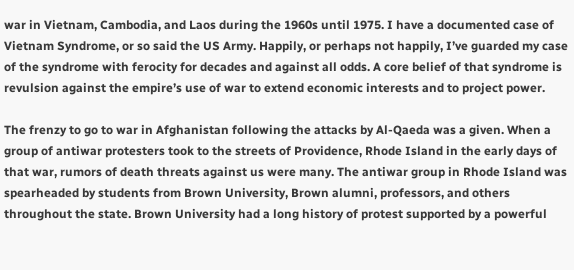war in Vietnam, Cambodia, and Laos during the 1960s until 1975. I have a documented case of Vietnam Syndrome, or so said the US Army. Happily, or perhaps not happily, I’ve guarded my case of the syndrome with ferocity for decades and against all odds. A core belief of that syndrome is revulsion against the empire’s use of war to extend economic interests and to project power.

The frenzy to go to war in Afghanistan following the attacks by Al-Qaeda was a given. When a group of antiwar protesters took to the streets of Providence, Rhode Island in the early days of that war, rumors of death threats against us were many. The antiwar group in Rhode Island was spearheaded by students from Brown University, Brown alumni, professors, and others throughout the state. Brown University had a long history of protest supported by a powerful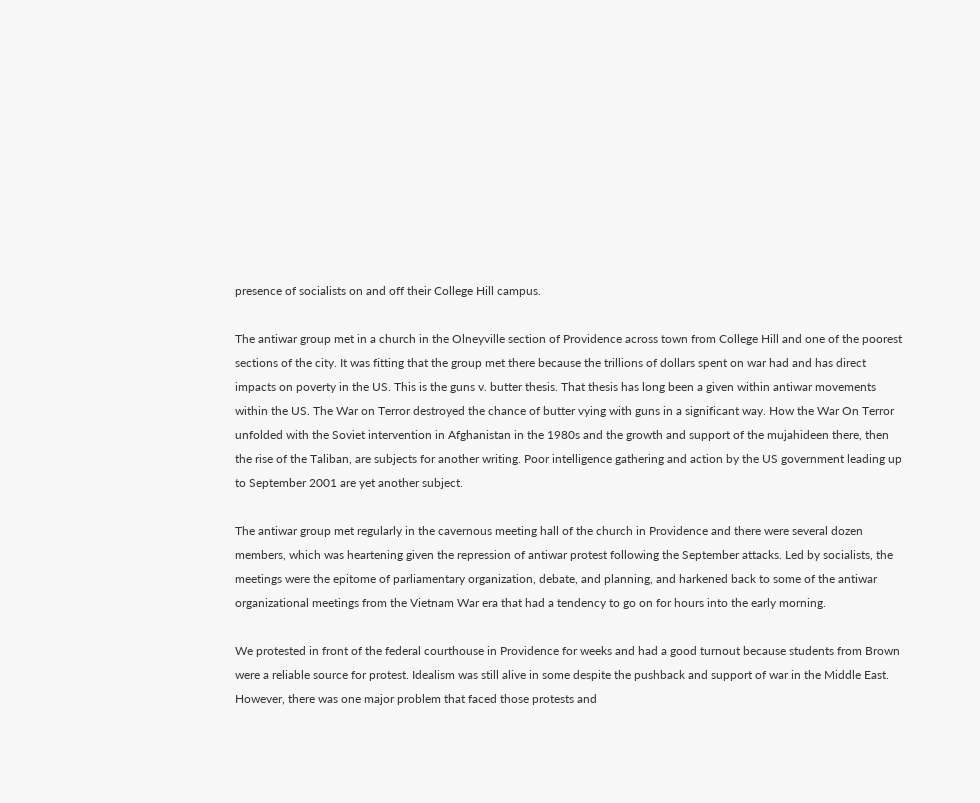presence of socialists on and off their College Hill campus.

The antiwar group met in a church in the Olneyville section of Providence across town from College Hill and one of the poorest sections of the city. It was fitting that the group met there because the trillions of dollars spent on war had and has direct impacts on poverty in the US. This is the guns v. butter thesis. That thesis has long been a given within antiwar movements within the US. The War on Terror destroyed the chance of butter vying with guns in a significant way. How the War On Terror unfolded with the Soviet intervention in Afghanistan in the 1980s and the growth and support of the mujahideen there, then the rise of the Taliban, are subjects for another writing. Poor intelligence gathering and action by the US government leading up to September 2001 are yet another subject.

The antiwar group met regularly in the cavernous meeting hall of the church in Providence and there were several dozen members, which was heartening given the repression of antiwar protest following the September attacks. Led by socialists, the meetings were the epitome of parliamentary organization, debate, and planning, and harkened back to some of the antiwar organizational meetings from the Vietnam War era that had a tendency to go on for hours into the early morning.

We protested in front of the federal courthouse in Providence for weeks and had a good turnout because students from Brown were a reliable source for protest. Idealism was still alive in some despite the pushback and support of war in the Middle East. However, there was one major problem that faced those protests and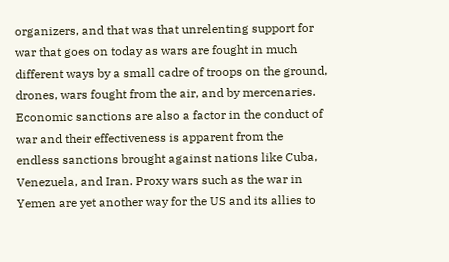organizers, and that was that unrelenting support for war that goes on today as wars are fought in much different ways by a small cadre of troops on the ground, drones, wars fought from the air, and by mercenaries. Economic sanctions are also a factor in the conduct of war and their effectiveness is apparent from the endless sanctions brought against nations like Cuba, Venezuela, and Iran. Proxy wars such as the war in Yemen are yet another way for the US and its allies to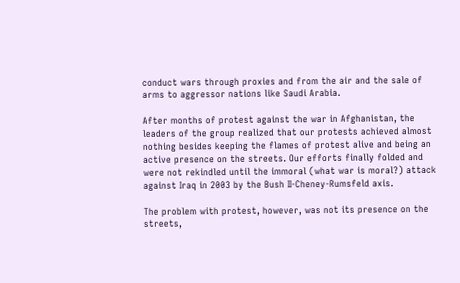conduct wars through proxies and from the air and the sale of arms to aggressor nations like Saudi Arabia.

After months of protest against the war in Afghanistan, the leaders of the group realized that our protests achieved almost nothing besides keeping the flames of protest alive and being an active presence on the streets. Our efforts finally folded and were not rekindled until the immoral (what war is moral?) attack against Iraq in 2003 by the Bush II-Cheney-Rumsfeld axis.

The problem with protest, however, was not its presence on the streets,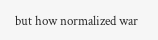but how normalized war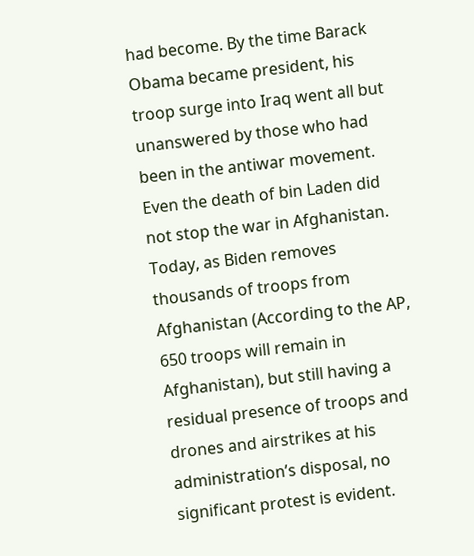had become. By the time Barack Obama became president, his troop surge into Iraq went all but unanswered by those who had been in the antiwar movement. Even the death of bin Laden did not stop the war in Afghanistan. Today, as Biden removes thousands of troops from Afghanistan (According to the AP, 650 troops will remain in Afghanistan), but still having a residual presence of troops and drones and airstrikes at his administration’s disposal, no significant protest is evident.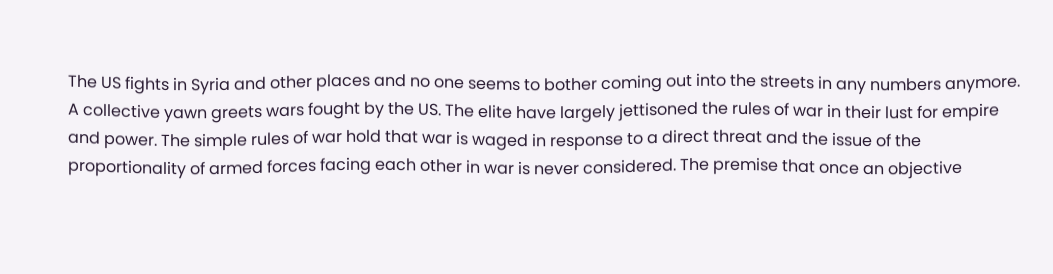The US fights in Syria and other places and no one seems to bother coming out into the streets in any numbers anymore. A collective yawn greets wars fought by the US. The elite have largely jettisoned the rules of war in their lust for empire and power. The simple rules of war hold that war is waged in response to a direct threat and the issue of the proportionality of armed forces facing each other in war is never considered. The premise that once an objective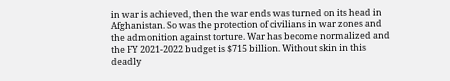in war is achieved, then the war ends was turned on its head in Afghanistan. So was the protection of civilians in war zones and the admonition against torture. War has become normalized and the FY 2021-2022 budget is $715 billion. Without skin in this deadly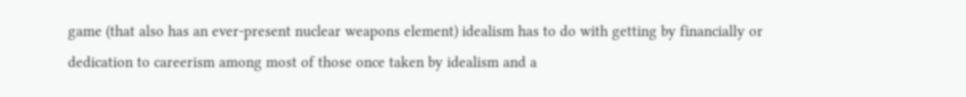game (that also has an ever-present nuclear weapons element) idealism has to do with getting by financially or dedication to careerism among most of those once taken by idealism and a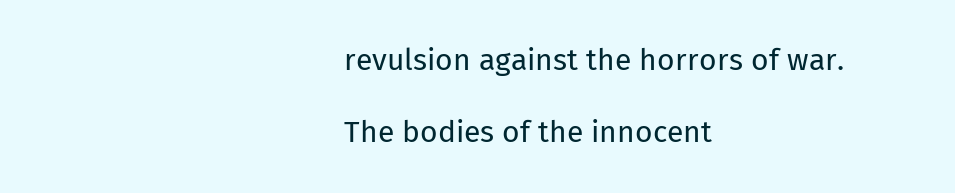revulsion against the horrors of war.

The bodies of the innocent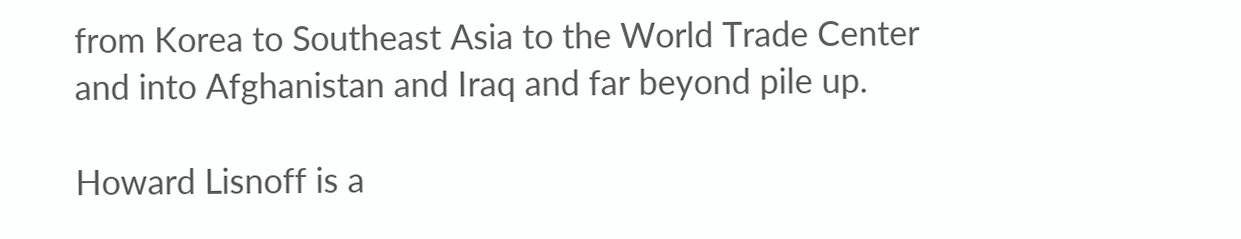from Korea to Southeast Asia to the World Trade Center and into Afghanistan and Iraq and far beyond pile up.

Howard Lisnoff is a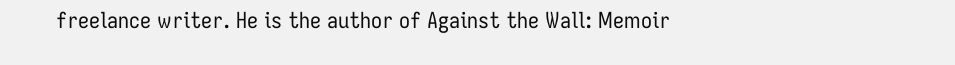freelance writer. He is the author of Against the Wall: Memoir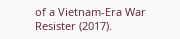of a Vietnam-Era War Resister (2017).